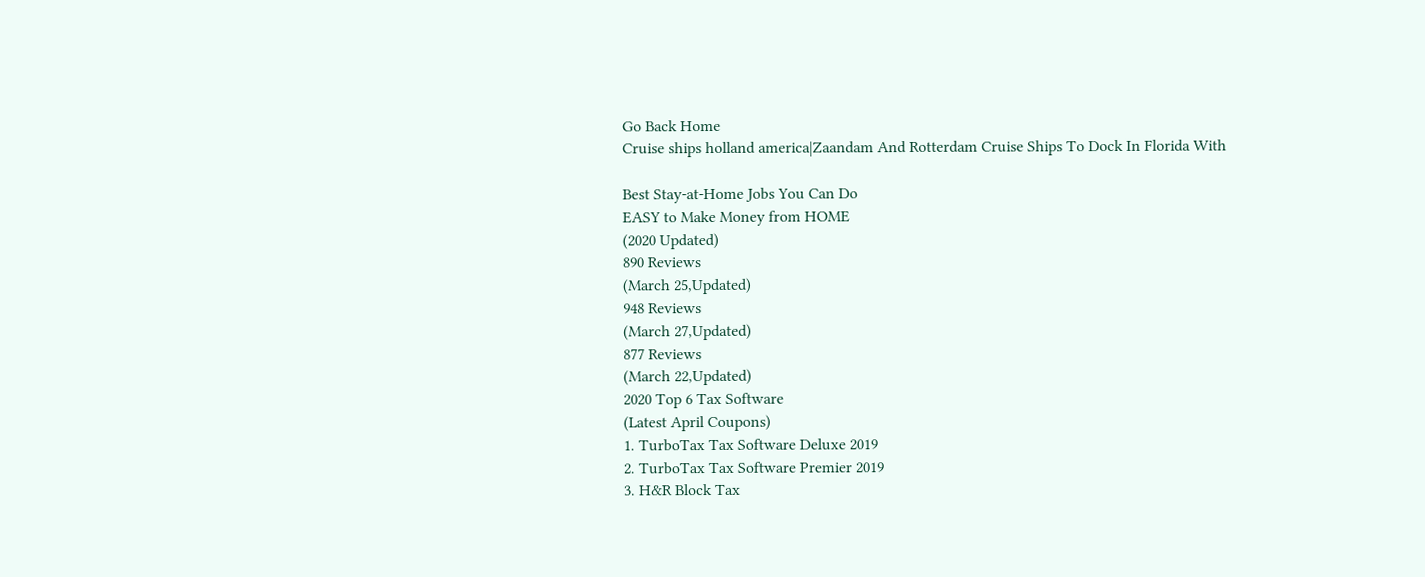Go Back Home
Cruise ships holland america|Zaandam And Rotterdam Cruise Ships To Dock In Florida With

Best Stay-at-Home Jobs You Can Do
EASY to Make Money from HOME
(2020 Updated)
890 Reviews
(March 25,Updated)
948 Reviews
(March 27,Updated)
877 Reviews
(March 22,Updated)
2020 Top 6 Tax Software
(Latest April Coupons)
1. TurboTax Tax Software Deluxe 2019
2. TurboTax Tax Software Premier 2019
3. H&R Block Tax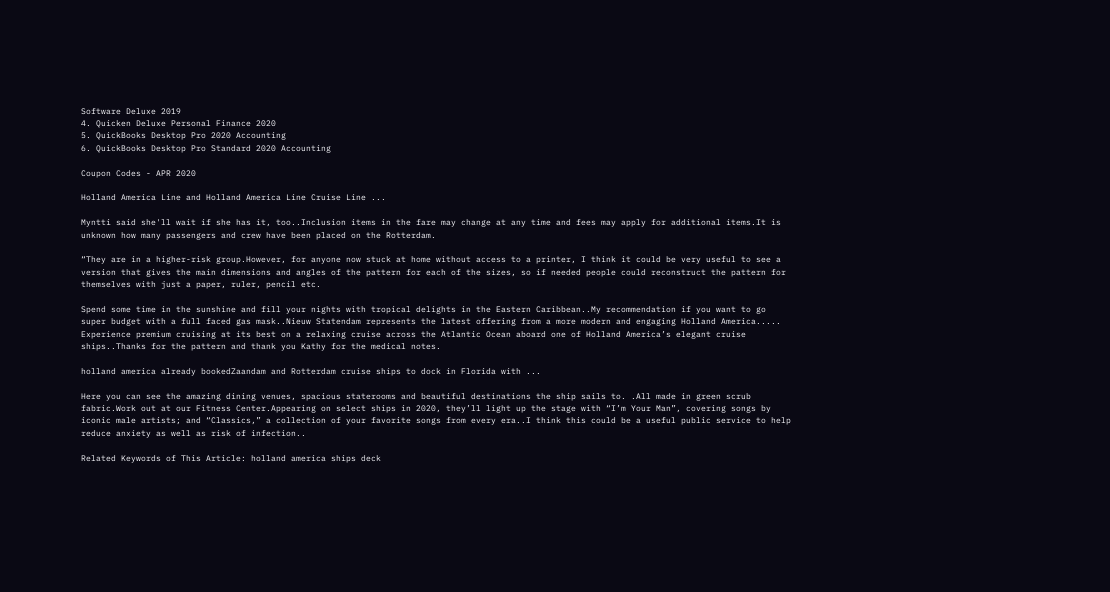Software Deluxe 2019
4. Quicken Deluxe Personal Finance 2020
5. QuickBooks Desktop Pro 2020 Accounting
6. QuickBooks Desktop Pro Standard 2020 Accounting

Coupon Codes - APR 2020

Holland America Line and Holland America Line Cruise Line ...

Myntti said she'll wait if she has it, too..Inclusion items in the fare may change at any time and fees may apply for additional items.It is unknown how many passengers and crew have been placed on the Rotterdam.

“They are in a higher-risk group.However, for anyone now stuck at home without access to a printer, I think it could be very useful to see a version that gives the main dimensions and angles of the pattern for each of the sizes, so if needed people could reconstruct the pattern for themselves with just a paper, ruler, pencil etc.

Spend some time in the sunshine and fill your nights with tropical delights in the Eastern Caribbean..My recommendation if you want to go super budget with a full faced gas mask..Nieuw Statendam represents the latest offering from a more modern and engaging Holland America..... Experience premium cruising at its best on a relaxing cruise across the Atlantic Ocean aboard one of Holland America’s elegant cruise ships..Thanks for the pattern and thank you Kathy for the medical notes.

holland america already bookedZaandam and Rotterdam cruise ships to dock in Florida with ...

Here you can see the amazing dining venues, spacious staterooms and beautiful destinations the ship sails to. .All made in green scrub fabric.Work out at our Fitness Center.Appearing on select ships in 2020, they’ll light up the stage with “I’m Your Man”, covering songs by iconic male artists; and “Classics,” a collection of your favorite songs from every era..I think this could be a useful public service to help reduce anxiety as well as risk of infection..

Related Keywords of This Article: holland america ships deck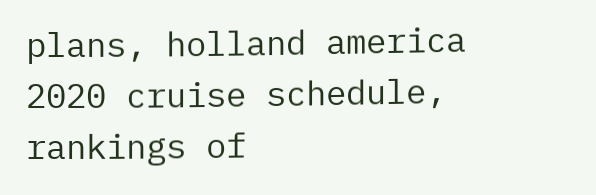plans, holland america 2020 cruise schedule, rankings of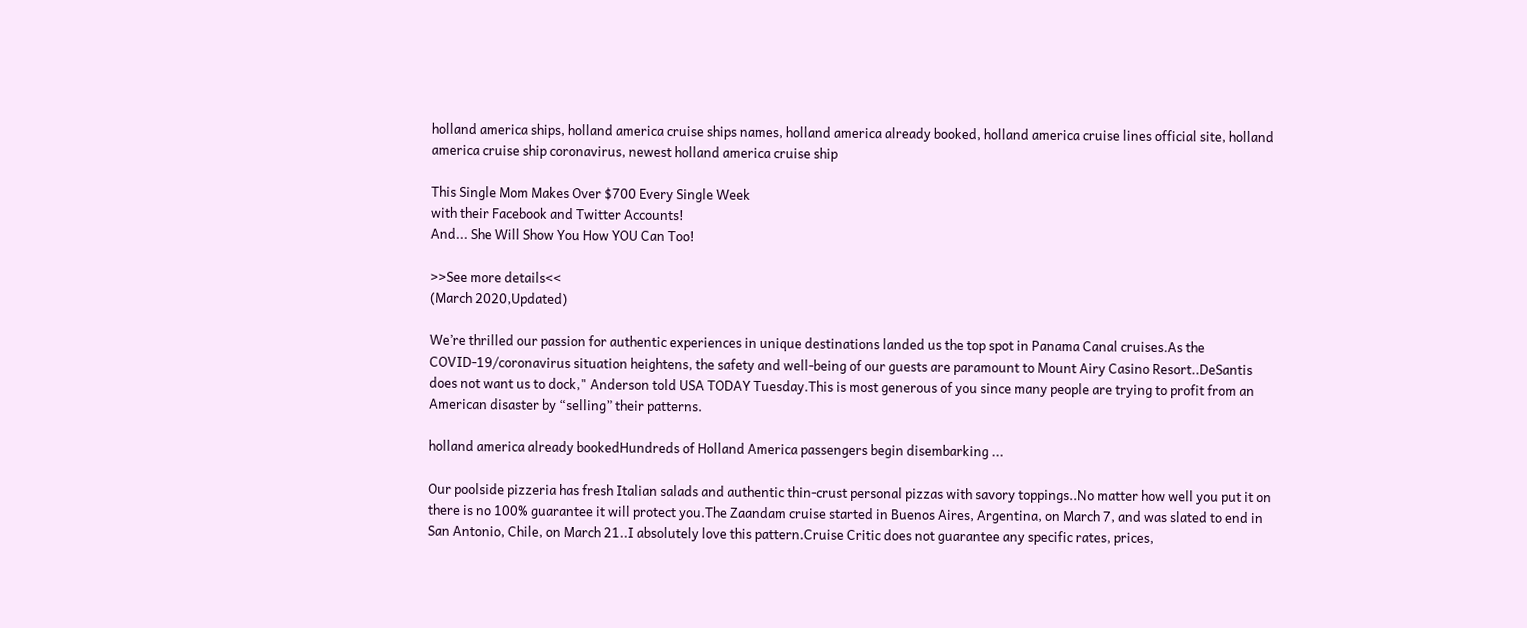holland america ships, holland america cruise ships names, holland america already booked, holland america cruise lines official site, holland america cruise ship coronavirus, newest holland america cruise ship

This Single Mom Makes Over $700 Every Single Week
with their Facebook and Twitter Accounts!
And... She Will Show You How YOU Can Too!

>>See more details<<
(March 2020,Updated)

We’re thrilled our passion for authentic experiences in unique destinations landed us the top spot in Panama Canal cruises.As the COVID-19/coronavirus situation heightens, the safety and well-being of our guests are paramount to Mount Airy Casino Resort..DeSantis does not want us to dock," Anderson told USA TODAY Tuesday.This is most generous of you since many people are trying to profit from an American disaster by “selling” their patterns.

holland america already bookedHundreds of Holland America passengers begin disembarking ...

Our poolside pizzeria has fresh Italian salads and authentic thin-crust personal pizzas with savory toppings..No matter how well you put it on there is no 100% guarantee it will protect you.The Zaandam cruise started in Buenos Aires, Argentina, on March 7, and was slated to end in San Antonio, Chile, on March 21..I absolutely love this pattern.Cruise Critic does not guarantee any specific rates, prices,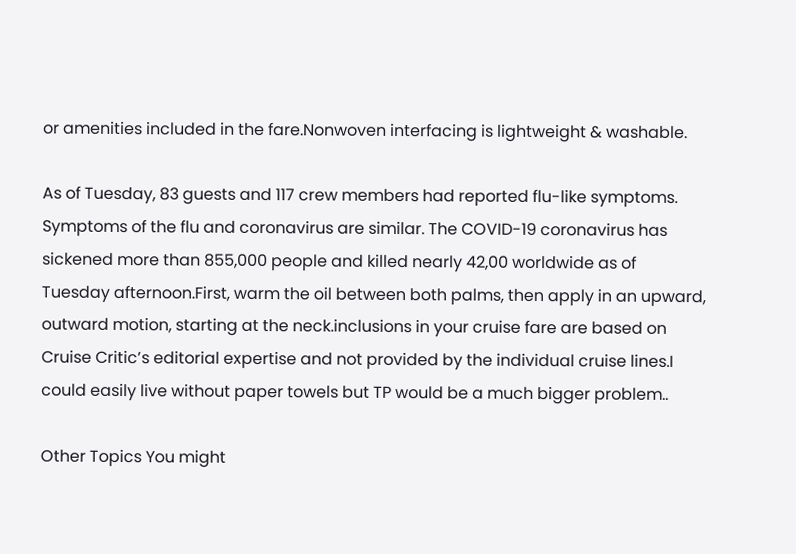or amenities included in the fare.Nonwoven interfacing is lightweight & washable.

As of Tuesday, 83 guests and 117 crew members had reported flu-like symptoms. Symptoms of the flu and coronavirus are similar. The COVID-19 coronavirus has sickened more than 855,000 people and killed nearly 42,00 worldwide as of Tuesday afternoon.First, warm the oil between both palms, then apply in an upward, outward motion, starting at the neck.inclusions in your cruise fare are based on Cruise Critic’s editorial expertise and not provided by the individual cruise lines.I could easily live without paper towels but TP would be a much bigger problem..

Other Topics You might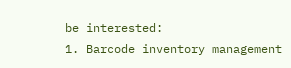be interested:
1. Barcode inventory management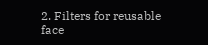2. Filters for reusable face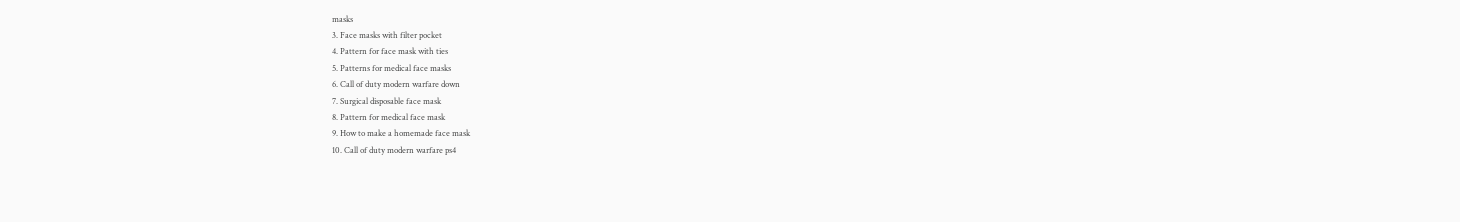masks
3. Face masks with filter pocket
4. Pattern for face mask with ties
5. Patterns for medical face masks
6. Call of duty modern warfare down
7. Surgical disposable face mask
8. Pattern for medical face mask
9. How to make a homemade face mask
10. Call of duty modern warfare ps4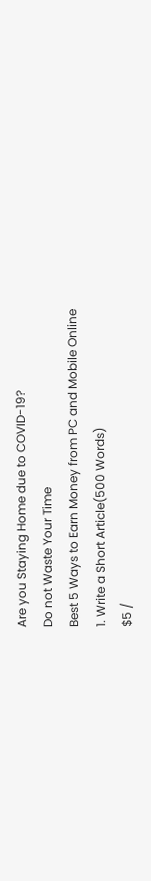Are you Staying Home due to COVID-19?
Do not Waste Your Time
Best 5 Ways to Earn Money from PC and Mobile Online
1. Write a Short Article(500 Words)
$5 /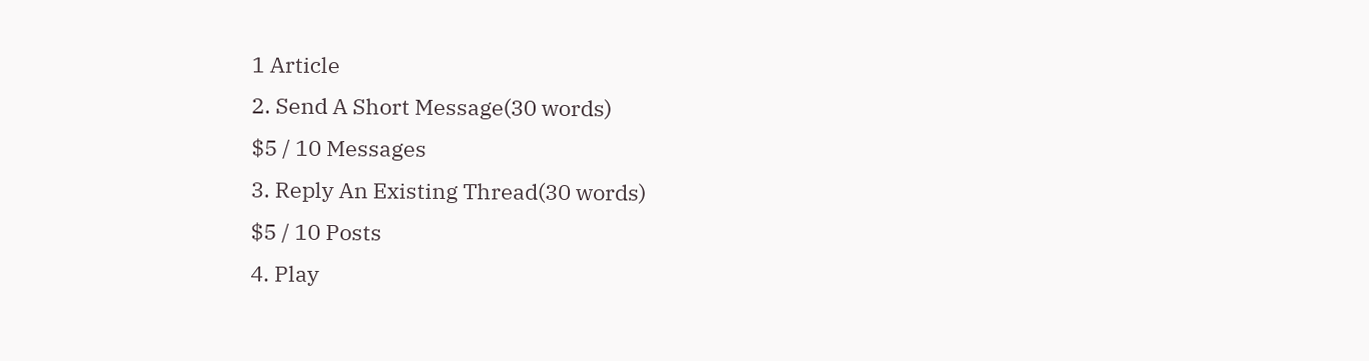1 Article
2. Send A Short Message(30 words)
$5 / 10 Messages
3. Reply An Existing Thread(30 words)
$5 / 10 Posts
4. Play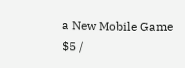a New Mobile Game
$5 /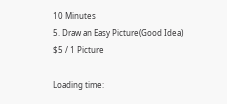10 Minutes
5. Draw an Easy Picture(Good Idea)
$5 / 1 Picture

Loading time: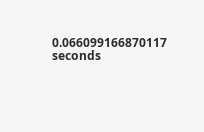0.066099166870117 seconds